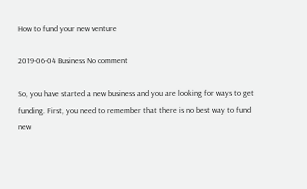How to fund your new venture

2019-06-04 Business No comment

So, you have started a new business and you are looking for ways to get funding. First, you need to remember that there is no best way to fund new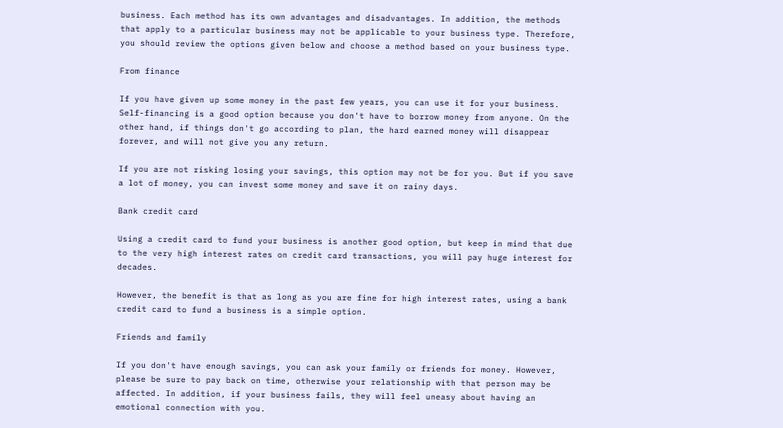business. Each method has its own advantages and disadvantages. In addition, the methods that apply to a particular business may not be applicable to your business type. Therefore, you should review the options given below and choose a method based on your business type.

From finance

If you have given up some money in the past few years, you can use it for your business. Self-financing is a good option because you don't have to borrow money from anyone. On the other hand, if things don't go according to plan, the hard earned money will disappear forever, and will not give you any return.

If you are not risking losing your savings, this option may not be for you. But if you save a lot of money, you can invest some money and save it on rainy days.

Bank credit card

Using a credit card to fund your business is another good option, but keep in mind that due to the very high interest rates on credit card transactions, you will pay huge interest for decades.

However, the benefit is that as long as you are fine for high interest rates, using a bank credit card to fund a business is a simple option.

Friends and family

If you don't have enough savings, you can ask your family or friends for money. However, please be sure to pay back on time, otherwise your relationship with that person may be affected. In addition, if your business fails, they will feel uneasy about having an emotional connection with you.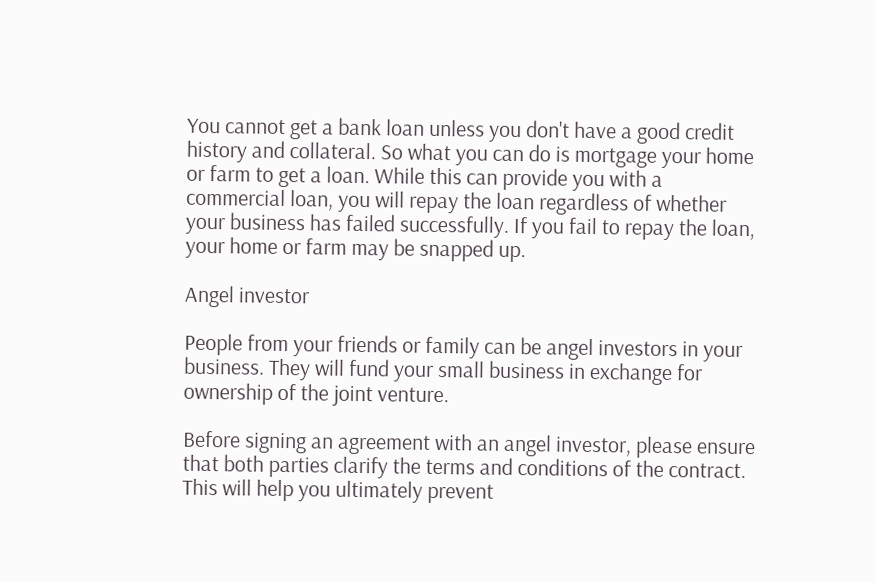You cannot get a bank loan unless you don't have a good credit history and collateral. So what you can do is mortgage your home or farm to get a loan. While this can provide you with a commercial loan, you will repay the loan regardless of whether your business has failed successfully. If you fail to repay the loan, your home or farm may be snapped up.

Angel investor

People from your friends or family can be angel investors in your business. They will fund your small business in exchange for ownership of the joint venture.

Before signing an agreement with an angel investor, please ensure that both parties clarify the terms and conditions of the contract. This will help you ultimately prevent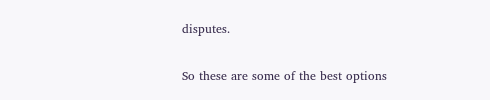disputes.

So these are some of the best options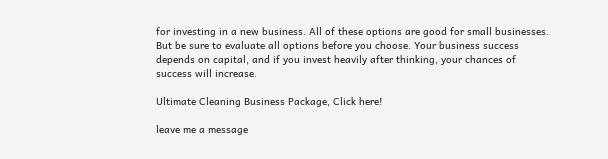for investing in a new business. All of these options are good for small businesses. But be sure to evaluate all options before you choose. Your business success depends on capital, and if you invest heavily after thinking, your chances of success will increase.

Ultimate Cleaning Business Package, Click here!

leave me a message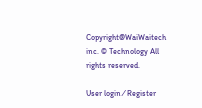Copyright@WaiWaitech inc. © Technology All rights reserved.

User login ⁄ Register